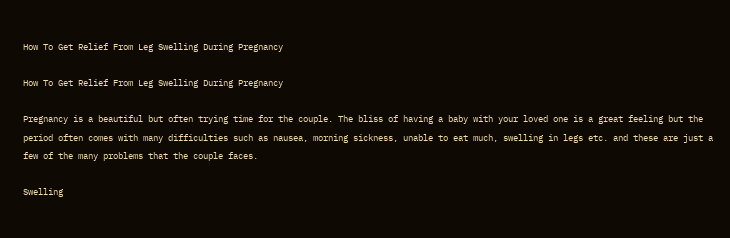How To Get Relief From Leg Swelling During Pregnancy

How To Get Relief From Leg Swelling During Pregnancy

Pregnancy is a beautiful but often trying time for the couple. The bliss of having a baby with your loved one is a great feeling but the period often comes with many difficulties such as nausea, morning sickness, unable to eat much, swelling in legs etc. and these are just a few of the many problems that the couple faces.

Swelling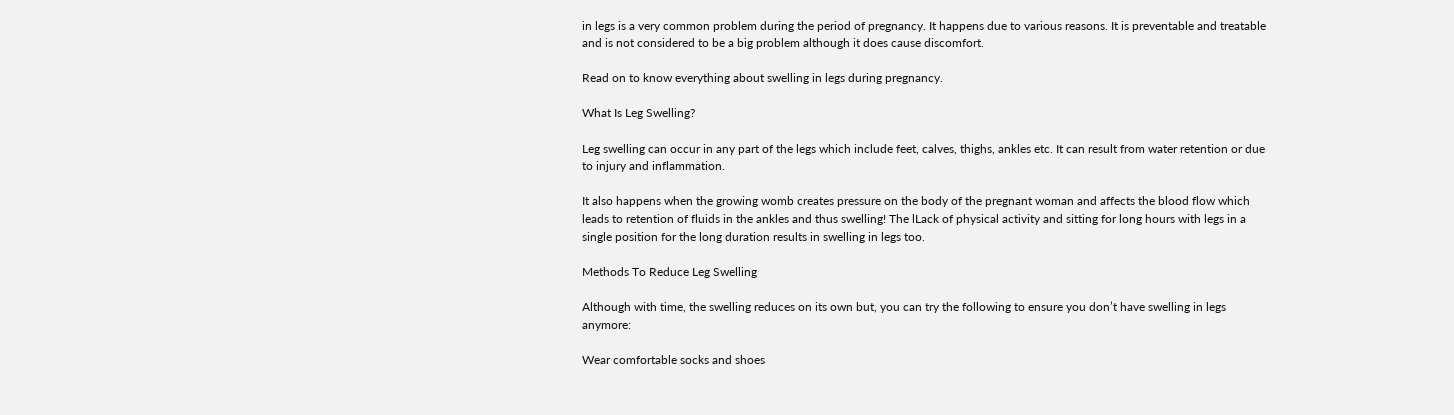in legs is a very common problem during the period of pregnancy. It happens due to various reasons. It is preventable and treatable and is not considered to be a big problem although it does cause discomfort.

Read on to know everything about swelling in legs during pregnancy.

What Is Leg Swelling?

Leg swelling can occur in any part of the legs which include feet, calves, thighs, ankles etc. It can result from water retention or due to injury and inflammation.

It also happens when the growing womb creates pressure on the body of the pregnant woman and affects the blood flow which leads to retention of fluids in the ankles and thus swelling! The lLack of physical activity and sitting for long hours with legs in a single position for the long duration results in swelling in legs too.

Methods To Reduce Leg Swelling

Although with time, the swelling reduces on its own but, you can try the following to ensure you don’t have swelling in legs anymore:

Wear comfortable socks and shoes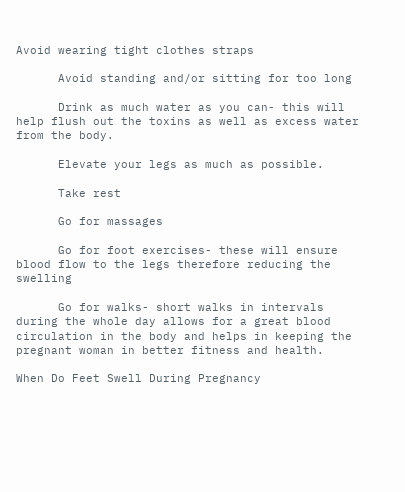Avoid wearing tight clothes straps

      Avoid standing and/or sitting for too long

      Drink as much water as you can- this will help flush out the toxins as well as excess water from the body.

      Elevate your legs as much as possible.

      Take rest

      Go for massages

      Go for foot exercises- these will ensure blood flow to the legs therefore reducing the swelling

      Go for walks- short walks in intervals during the whole day allows for a great blood circulation in the body and helps in keeping the pregnant woman in better fitness and health.

When Do Feet Swell During Pregnancy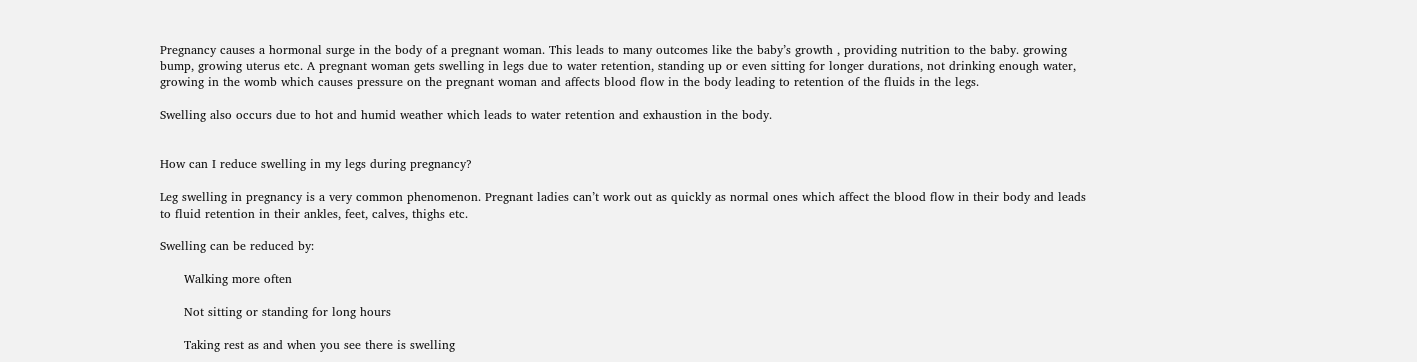Pregnancy causes a hormonal surge in the body of a pregnant woman. This leads to many outcomes like the baby’s growth , providing nutrition to the baby. growing bump, growing uterus etc. A pregnant woman gets swelling in legs due to water retention, standing up or even sitting for longer durations, not drinking enough water, growing in the womb which causes pressure on the pregnant woman and affects blood flow in the body leading to retention of the fluids in the legs.

Swelling also occurs due to hot and humid weather which leads to water retention and exhaustion in the body.


How can I reduce swelling in my legs during pregnancy?

Leg swelling in pregnancy is a very common phenomenon. Pregnant ladies can’t work out as quickly as normal ones which affect the blood flow in their body and leads to fluid retention in their ankles, feet, calves, thighs etc.

Swelling can be reduced by:

      Walking more often

      Not sitting or standing for long hours

      Taking rest as and when you see there is swelling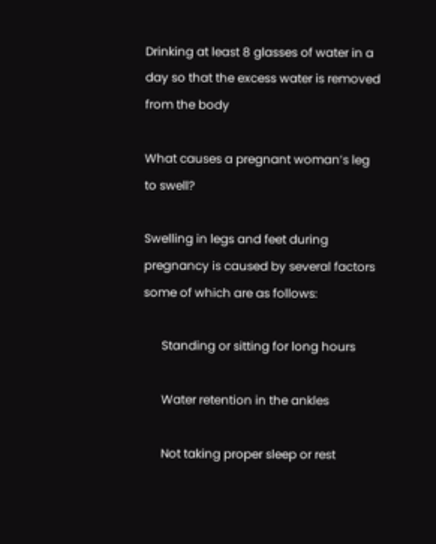Drinking at least 8 glasses of water in a day so that the excess water is removed from the body

What causes a pregnant woman’s leg to swell?

Swelling in legs and feet during pregnancy is caused by several factors some of which are as follows:

      Standing or sitting for long hours

      Water retention in the ankles

      Not taking proper sleep or rest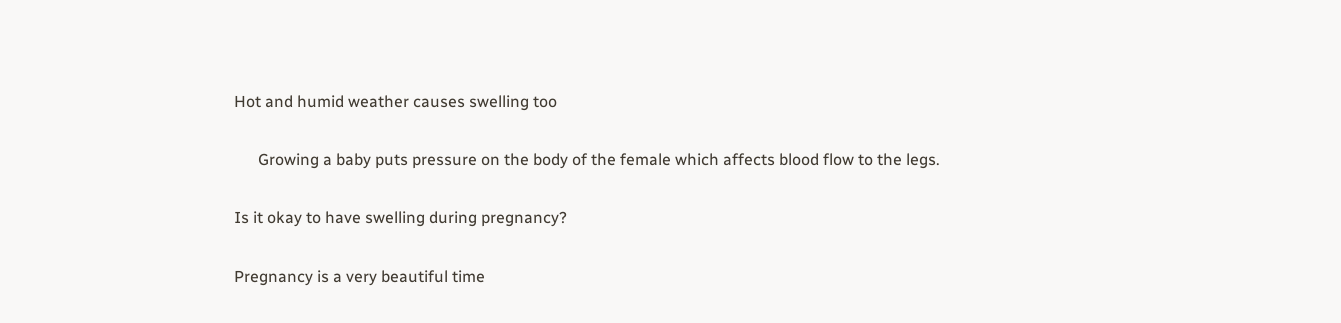Hot and humid weather causes swelling too

      Growing a baby puts pressure on the body of the female which affects blood flow to the legs.

Is it okay to have swelling during pregnancy?

Pregnancy is a very beautiful time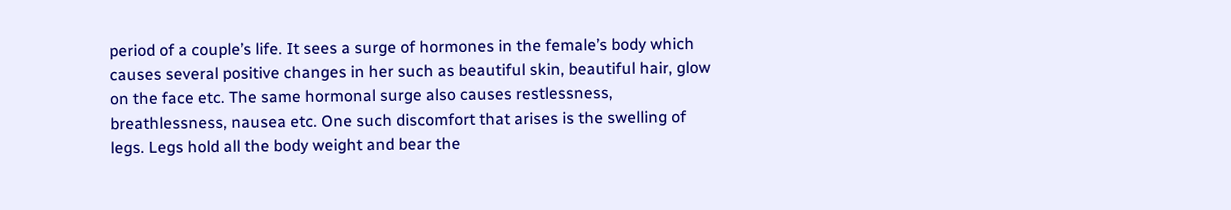period of a couple’s life. It sees a surge of hormones in the female’s body which causes several positive changes in her such as beautiful skin, beautiful hair, glow on the face etc. The same hormonal surge also causes restlessness, breathlessness, nausea etc. One such discomfort that arises is the swelling of legs. Legs hold all the body weight and bear the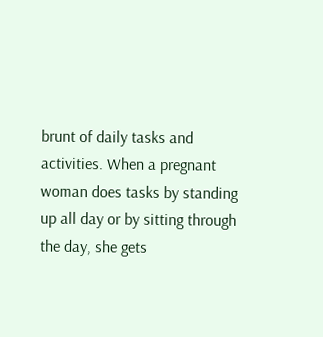brunt of daily tasks and activities. When a pregnant woman does tasks by standing up all day or by sitting through the day, she gets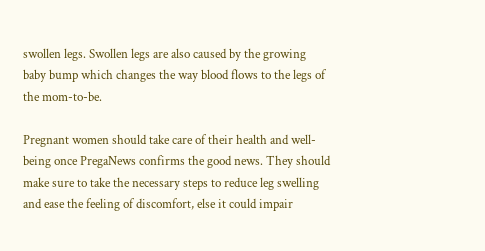swollen legs. Swollen legs are also caused by the growing baby bump which changes the way blood flows to the legs of the mom-to-be.

Pregnant women should take care of their health and well-being once PregaNews confirms the good news. They should make sure to take the necessary steps to reduce leg swelling and ease the feeling of discomfort, else it could impair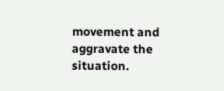movement and aggravate the situation.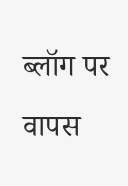ब्लॉग पर वापस